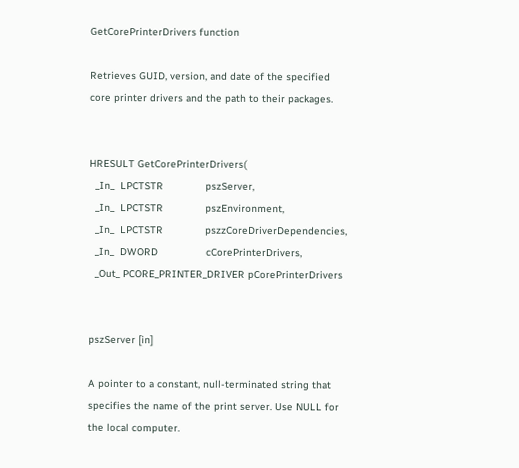GetCorePrinterDrivers function

Retrieves GUID, version, and date of the specified core printer drivers and the path to their packages.


HRESULT GetCorePrinterDrivers(
  _In_  LPCTSTR              pszServer,
  _In_  LPCTSTR              pszEnvironment,
  _In_  LPCTSTR              pszzCoreDriverDependencies,
  _In_  DWORD                cCorePrinterDrivers,
  _Out_ PCORE_PRINTER_DRIVER pCorePrinterDrivers


pszServer [in]

A pointer to a constant, null-terminated string that specifies the name of the print server. Use NULL for the local computer.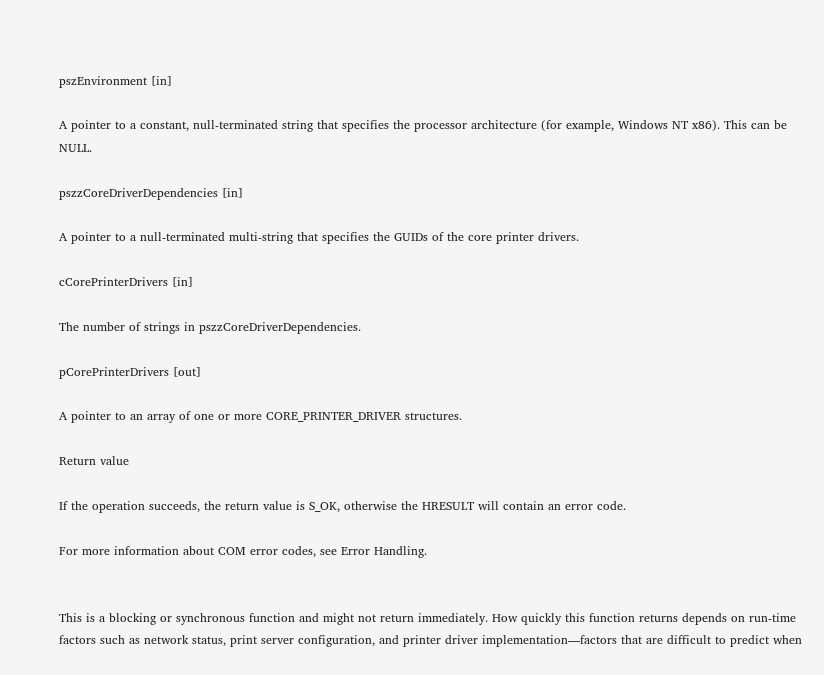pszEnvironment [in]

A pointer to a constant, null-terminated string that specifies the processor architecture (for example, Windows NT x86). This can be NULL.

pszzCoreDriverDependencies [in]

A pointer to a null-terminated multi-string that specifies the GUIDs of the core printer drivers.

cCorePrinterDrivers [in]

The number of strings in pszzCoreDriverDependencies.

pCorePrinterDrivers [out]

A pointer to an array of one or more CORE_PRINTER_DRIVER structures.

Return value

If the operation succeeds, the return value is S_OK, otherwise the HRESULT will contain an error code.

For more information about COM error codes, see Error Handling.


This is a blocking or synchronous function and might not return immediately. How quickly this function returns depends on run-time factors such as network status, print server configuration, and printer driver implementation—factors that are difficult to predict when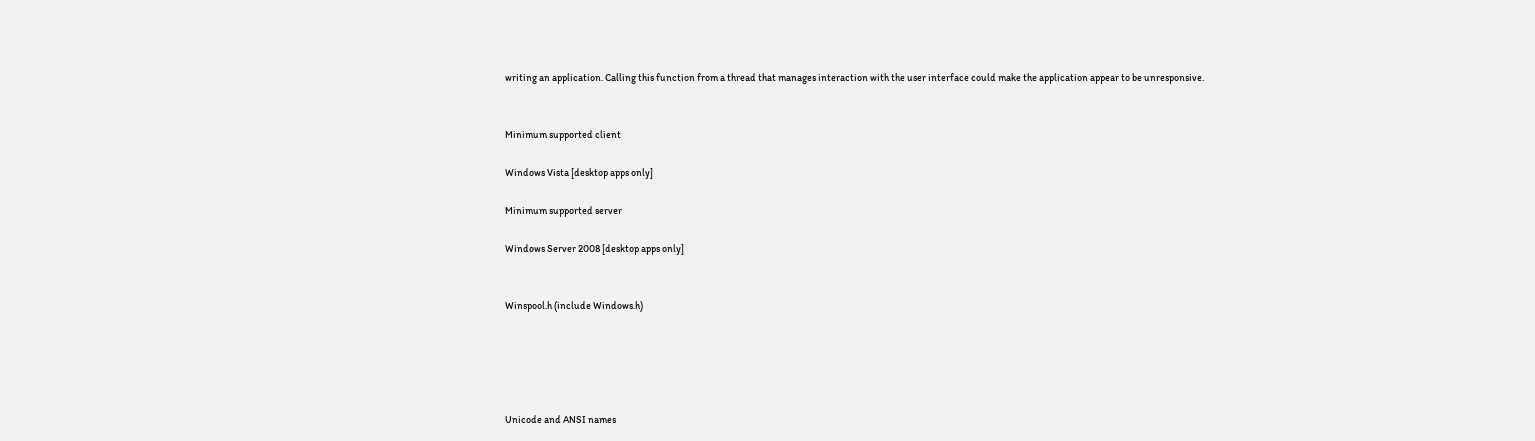writing an application. Calling this function from a thread that manages interaction with the user interface could make the application appear to be unresponsive.


Minimum supported client

Windows Vista [desktop apps only]

Minimum supported server

Windows Server 2008 [desktop apps only]


Winspool.h (include Windows.h)





Unicode and ANSI names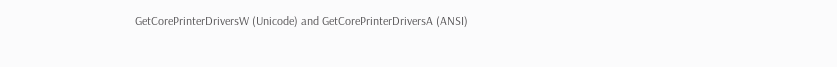GetCorePrinterDriversW (Unicode) and GetCorePrinterDriversA (ANSI)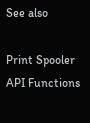See also

Print Spooler API Functions